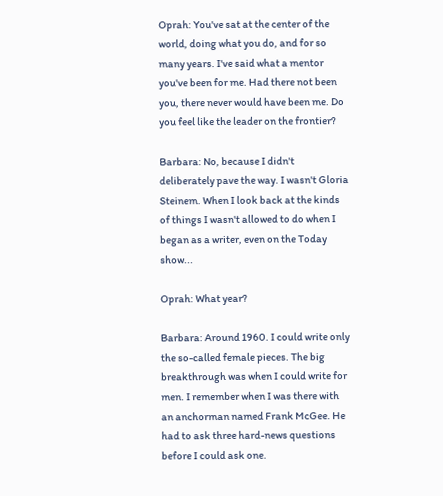Oprah: You've sat at the center of the world, doing what you do, and for so many years. I've said what a mentor you've been for me. Had there not been you, there never would have been me. Do you feel like the leader on the frontier?

Barbara: No, because I didn't deliberately pave the way. I wasn't Gloria Steinem. When I look back at the kinds of things I wasn't allowed to do when I began as a writer, even on the Today show...

Oprah: What year?

Barbara: Around 1960. I could write only the so-called female pieces. The big breakthrough was when I could write for men. I remember when I was there with an anchorman named Frank McGee. He had to ask three hard-news questions before I could ask one.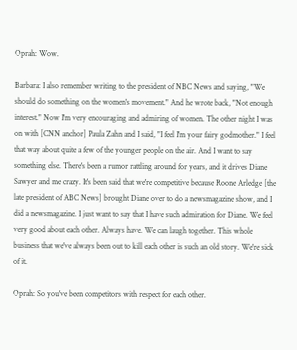Oprah: Wow.

Barbara: I also remember writing to the president of NBC News and saying, "We should do something on the women's movement." And he wrote back, "Not enough interest." Now I'm very encouraging and admiring of women. The other night I was on with [CNN anchor] Paula Zahn and I said, "I feel I'm your fairy godmother." I feel that way about quite a few of the younger people on the air. And I want to say something else. There's been a rumor rattling around for years, and it drives Diane Sawyer and me crazy. It's been said that we're competitive because Roone Arledge [the late president of ABC News] brought Diane over to do a newsmagazine show, and I did a newsmagazine. I just want to say that I have such admiration for Diane. We feel very good about each other. Always have. We can laugh together. This whole business that we've always been out to kill each other is such an old story. We're sick of it.

Oprah: So you've been competitors with respect for each other.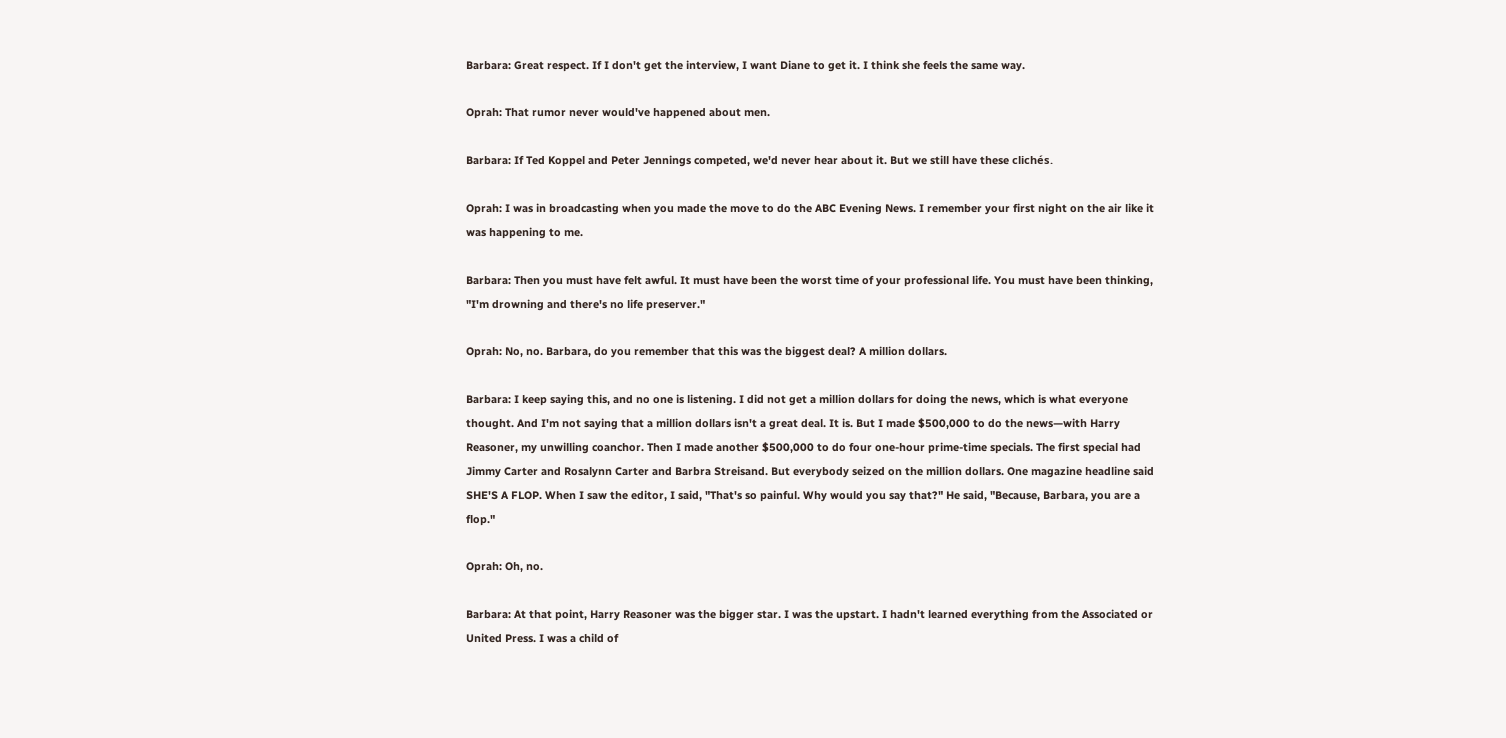Barbara: Great respect. If I don't get the interview, I want Diane to get it. I think she feels the same way.

Oprah: That rumor never would've happened about men.

Barbara: If Ted Koppel and Peter Jennings competed, we'd never hear about it. But we still have these clichés.

Oprah: I was in broadcasting when you made the move to do the ABC Evening News. I remember your first night on the air like it was happening to me.

Barbara: Then you must have felt awful. It must have been the worst time of your professional life. You must have been thinking, "I'm drowning and there's no life preserver."

Oprah: No, no. Barbara, do you remember that this was the biggest deal? A million dollars.

Barbara: I keep saying this, and no one is listening. I did not get a million dollars for doing the news, which is what everyone thought. And I'm not saying that a million dollars isn't a great deal. It is. But I made $500,000 to do the news—with Harry Reasoner, my unwilling coanchor. Then I made another $500,000 to do four one-hour prime-time specials. The first special had Jimmy Carter and Rosalynn Carter and Barbra Streisand. But everybody seized on the million dollars. One magazine headline said SHE'S A FLOP. When I saw the editor, I said, "That's so painful. Why would you say that?" He said, "Because, Barbara, you are a flop."

Oprah: Oh, no.

Barbara: At that point, Harry Reasoner was the bigger star. I was the upstart. I hadn't learned everything from the Associated or United Press. I was a child of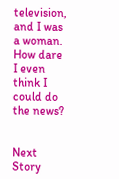television, and I was a woman. How dare I even think I could do the news?


Next Story